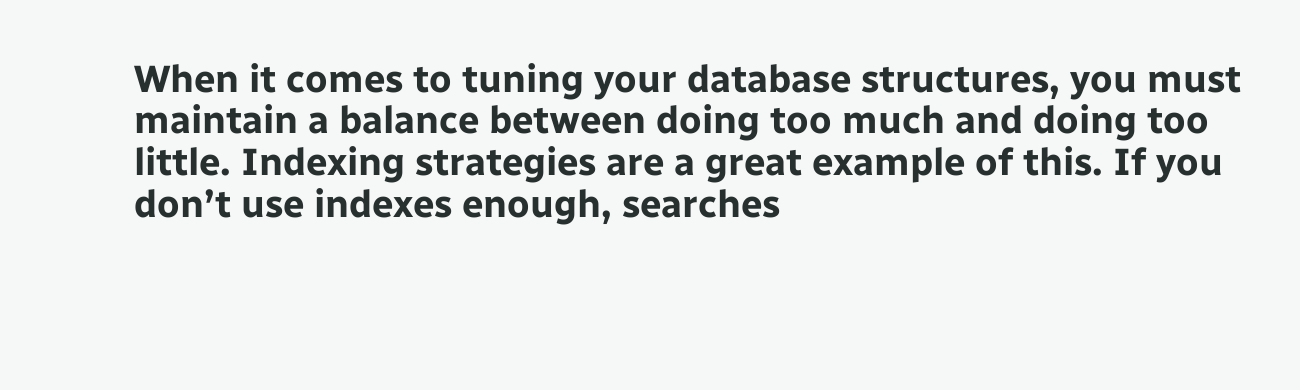When it comes to tuning your database structures, you must maintain a balance between doing too much and doing too little. Indexing strategies are a great example of this. If you don’t use indexes enough, searches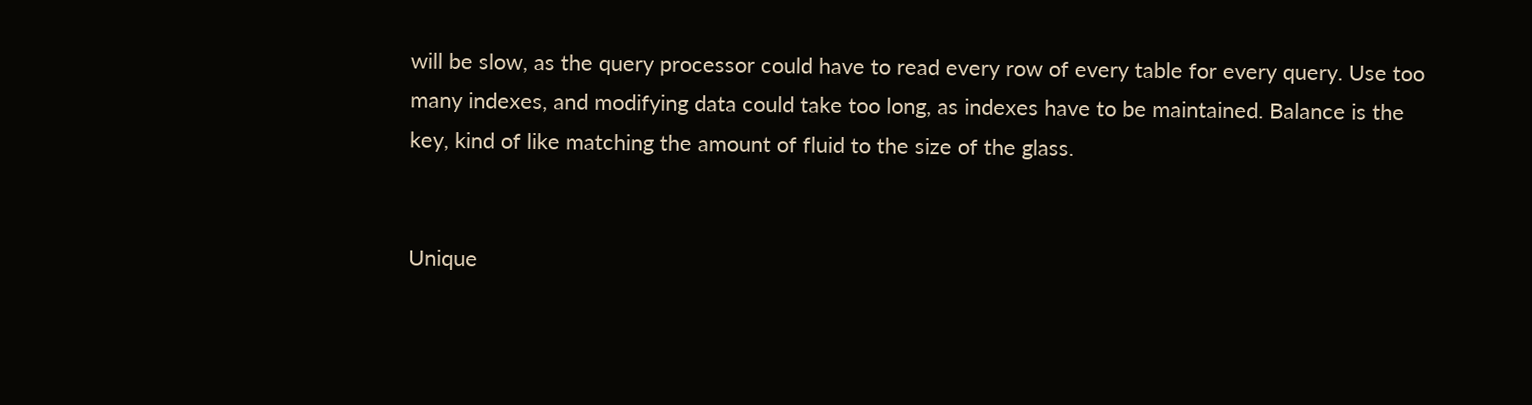will be slow, as the query processor could have to read every row of every table for every query. Use too many indexes, and modifying data could take too long, as indexes have to be maintained. Balance is the key, kind of like matching the amount of fluid to the size of the glass.


Unique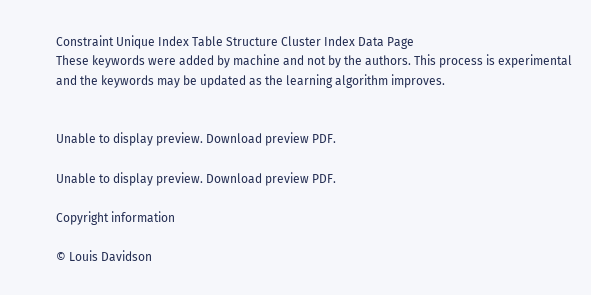Constraint Unique Index Table Structure Cluster Index Data Page
These keywords were added by machine and not by the authors. This process is experimental and the keywords may be updated as the learning algorithm improves.


Unable to display preview. Download preview PDF.

Unable to display preview. Download preview PDF.

Copyright information

© Louis Davidson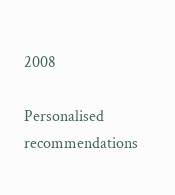2008

Personalised recommendations